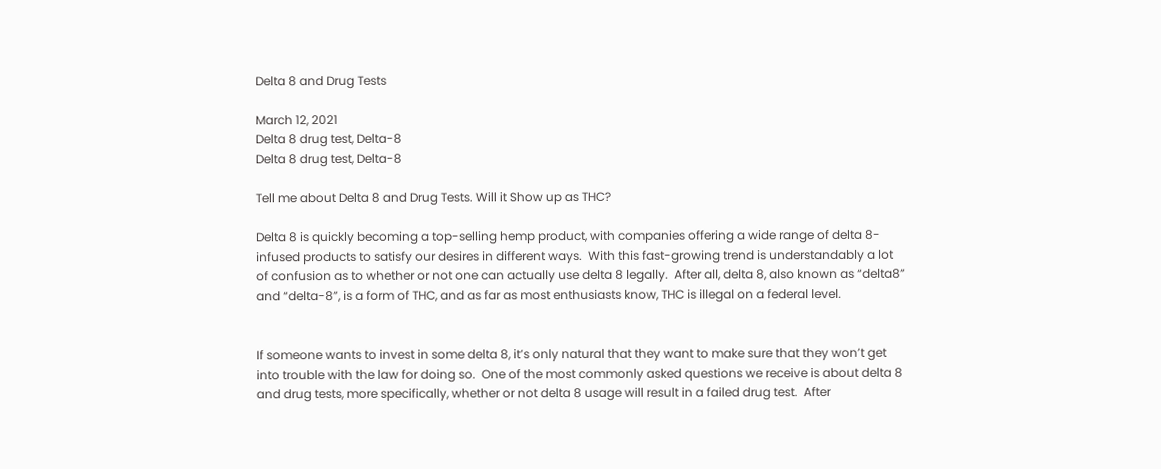Delta 8 and Drug Tests

March 12, 2021
Delta 8 drug test, Delta-8
Delta 8 drug test, Delta-8

Tell me about Delta 8 and Drug Tests. Will it Show up as THC?

Delta 8 is quickly becoming a top-selling hemp product, with companies offering a wide range of delta 8-infused products to satisfy our desires in different ways.  With this fast-growing trend is understandably a lot of confusion as to whether or not one can actually use delta 8 legally.  After all, delta 8, also known as “delta8” and “delta-8”, is a form of THC, and as far as most enthusiasts know, THC is illegal on a federal level.


If someone wants to invest in some delta 8, it’s only natural that they want to make sure that they won’t get into trouble with the law for doing so.  One of the most commonly asked questions we receive is about delta 8 and drug tests, more specifically, whether or not delta 8 usage will result in a failed drug test.  After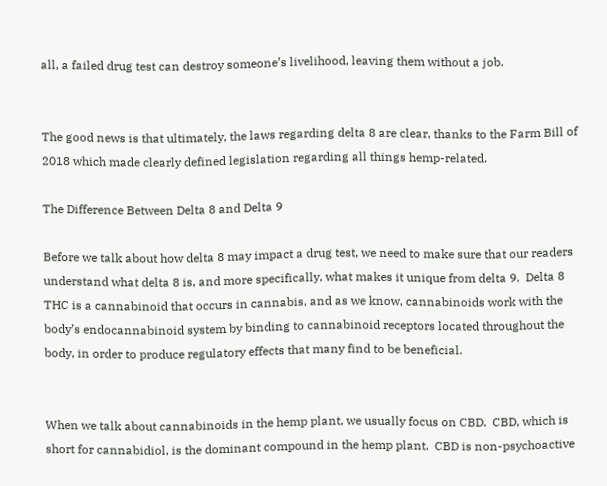all, a failed drug test can destroy someone’s livelihood, leaving them without a job.


The good news is that ultimately, the laws regarding delta 8 are clear, thanks to the Farm Bill of 2018 which made clearly defined legislation regarding all things hemp-related.

The Difference Between Delta 8 and Delta 9

Before we talk about how delta 8 may impact a drug test, we need to make sure that our readers understand what delta 8 is, and more specifically, what makes it unique from delta 9.  Delta 8 THC is a cannabinoid that occurs in cannabis, and as we know, cannabinoids work with the body’s endocannabinoid system by binding to cannabinoid receptors located throughout the body, in order to produce regulatory effects that many find to be beneficial.


When we talk about cannabinoids in the hemp plant, we usually focus on CBD.  CBD, which is short for cannabidiol, is the dominant compound in the hemp plant.  CBD is non-psychoactive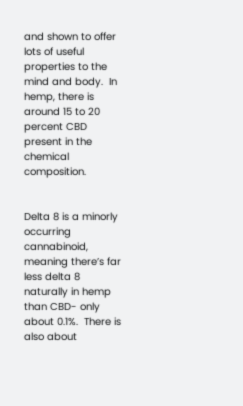and shown to offer lots of useful properties to the mind and body.  In hemp, there is around 15 to 20 percent CBD present in the chemical composition.


Delta 8 is a minorly occurring cannabinoid, meaning there’s far less delta 8 naturally in hemp than CBD- only about 0.1%.  There is also about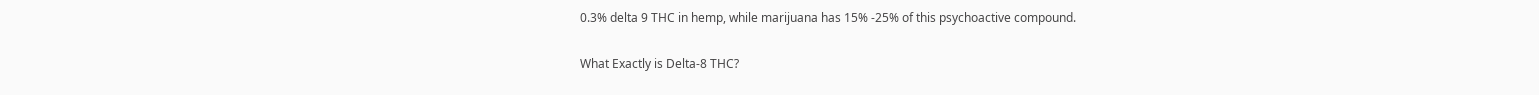0.3% delta 9 THC in hemp, while marijuana has 15% -25% of this psychoactive compound.

What Exactly is Delta-8 THC?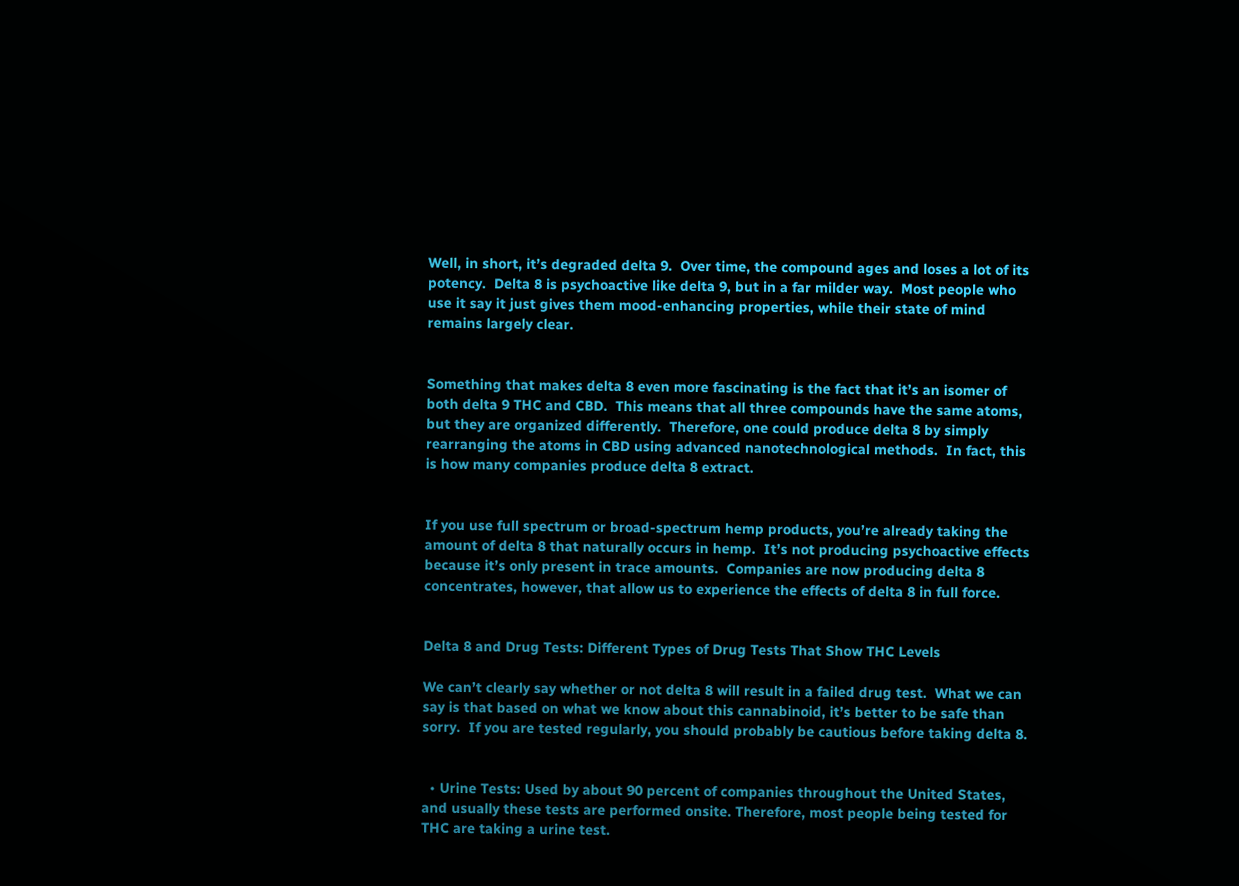Well, in short, it’s degraded delta 9.  Over time, the compound ages and loses a lot of its potency.  Delta 8 is psychoactive like delta 9, but in a far milder way.  Most people who use it say it just gives them mood-enhancing properties, while their state of mind remains largely clear.


Something that makes delta 8 even more fascinating is the fact that it’s an isomer of both delta 9 THC and CBD.  This means that all three compounds have the same atoms, but they are organized differently.  Therefore, one could produce delta 8 by simply rearranging the atoms in CBD using advanced nanotechnological methods.  In fact, this is how many companies produce delta 8 extract.


If you use full spectrum or broad-spectrum hemp products, you’re already taking the amount of delta 8 that naturally occurs in hemp.  It’s not producing psychoactive effects because it’s only present in trace amounts.  Companies are now producing delta 8 concentrates, however, that allow us to experience the effects of delta 8 in full force.


Delta 8 and Drug Tests: Different Types of Drug Tests That Show THC Levels

We can’t clearly say whether or not delta 8 will result in a failed drug test.  What we can say is that based on what we know about this cannabinoid, it’s better to be safe than sorry.  If you are tested regularly, you should probably be cautious before taking delta 8.


  • Urine Tests: Used by about 90 percent of companies throughout the United States, and usually these tests are performed onsite. Therefore, most people being tested for THC are taking a urine test.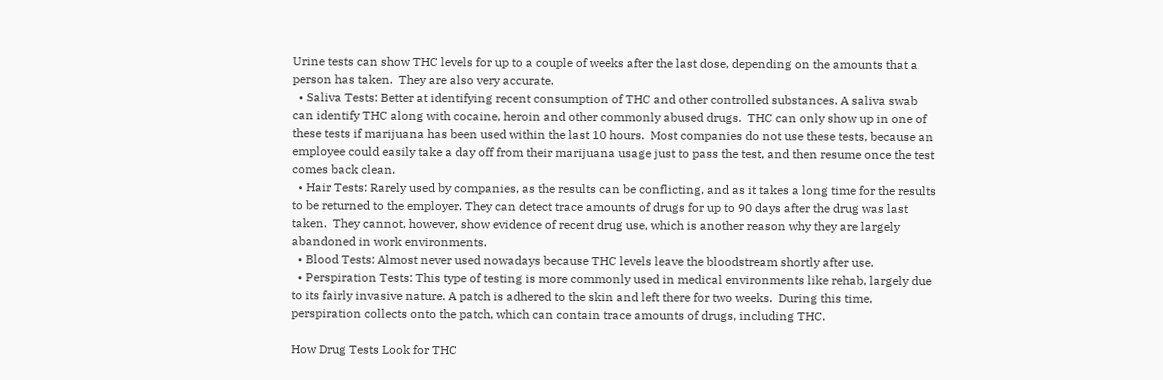Urine tests can show THC levels for up to a couple of weeks after the last dose, depending on the amounts that a person has taken.  They are also very accurate.
  • Saliva Tests: Better at identifying recent consumption of THC and other controlled substances. A saliva swab can identify THC along with cocaine, heroin and other commonly abused drugs.  THC can only show up in one of these tests if marijuana has been used within the last 10 hours.  Most companies do not use these tests, because an employee could easily take a day off from their marijuana usage just to pass the test, and then resume once the test comes back clean.
  • Hair Tests: Rarely used by companies, as the results can be conflicting, and as it takes a long time for the results to be returned to the employer. They can detect trace amounts of drugs for up to 90 days after the drug was last taken.  They cannot, however, show evidence of recent drug use, which is another reason why they are largely abandoned in work environments.
  • Blood Tests: Almost never used nowadays because THC levels leave the bloodstream shortly after use.
  • Perspiration Tests: This type of testing is more commonly used in medical environments like rehab, largely due to its fairly invasive nature. A patch is adhered to the skin and left there for two weeks.  During this time, perspiration collects onto the patch, which can contain trace amounts of drugs, including THC.

How Drug Tests Look for THC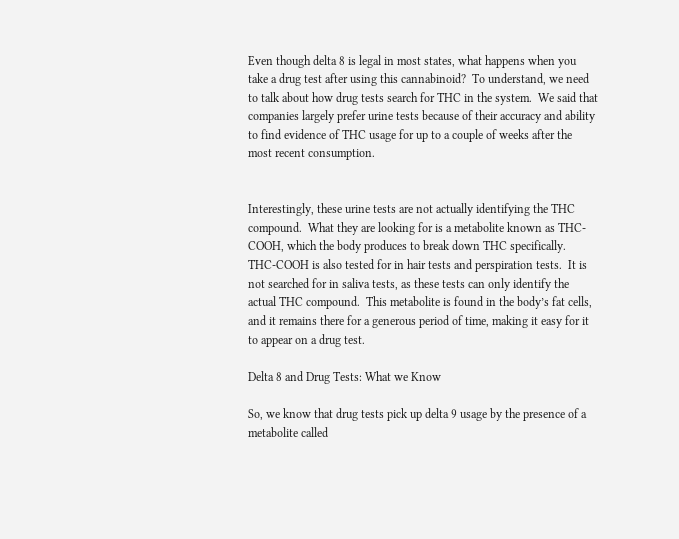Even though delta 8 is legal in most states, what happens when you take a drug test after using this cannabinoid?  To understand, we need to talk about how drug tests search for THC in the system.  We said that companies largely prefer urine tests because of their accuracy and ability to find evidence of THC usage for up to a couple of weeks after the most recent consumption.


Interestingly, these urine tests are not actually identifying the THC compound.  What they are looking for is a metabolite known as THC-COOH, which the body produces to break down THC specifically.  THC-COOH is also tested for in hair tests and perspiration tests.  It is not searched for in saliva tests, as these tests can only identify the actual THC compound.  This metabolite is found in the body’s fat cells, and it remains there for a generous period of time, making it easy for it to appear on a drug test.

Delta 8 and Drug Tests: What we Know

So, we know that drug tests pick up delta 9 usage by the presence of a metabolite called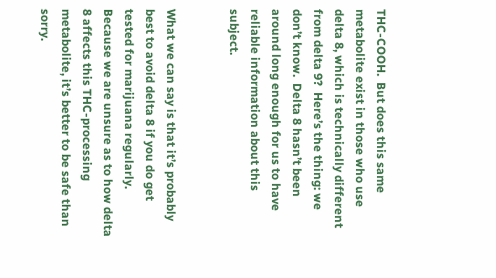THC-COOH.  But does this same metabolite exist in those who use delta 8, which is technically different from delta 9?  Here’s the thing: we don’t know.  Delta 8 hasn’t been around long enough for us to have reliable information about this subject.


What we can say is that it’s probably best to avoid delta 8 if you do get tested for marijuana regularly.  Because we are unsure as to how delta 8 affects this THC-processing metabolite, it’s better to be safe than sorry.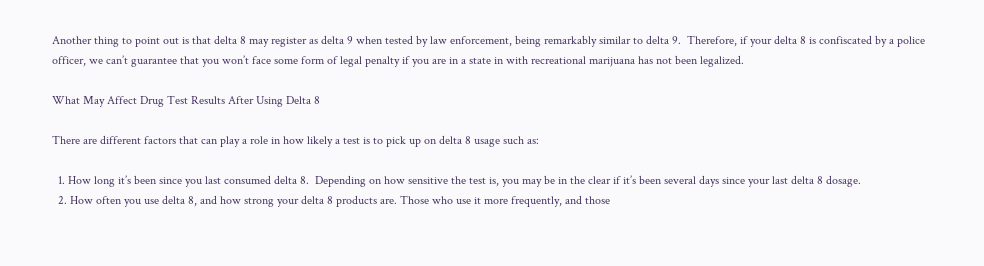Another thing to point out is that delta 8 may register as delta 9 when tested by law enforcement, being remarkably similar to delta 9.  Therefore, if your delta 8 is confiscated by a police officer, we can’t guarantee that you won’t face some form of legal penalty if you are in a state in with recreational marijuana has not been legalized.

What May Affect Drug Test Results After Using Delta 8

There are different factors that can play a role in how likely a test is to pick up on delta 8 usage such as:

  1. How long it’s been since you last consumed delta 8.  Depending on how sensitive the test is, you may be in the clear if it’s been several days since your last delta 8 dosage.
  2. How often you use delta 8, and how strong your delta 8 products are. Those who use it more frequently, and those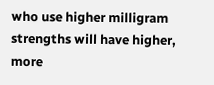who use higher milligram strengths will have higher, more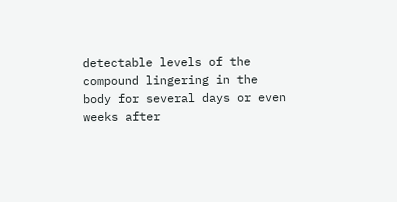detectable levels of the compound lingering in the body for several days or even weeks after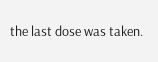the last dose was taken.